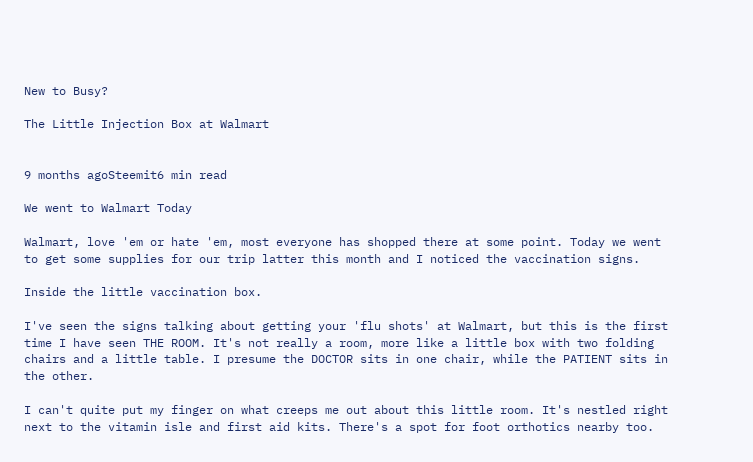New to Busy?

The Little Injection Box at Walmart


9 months agoSteemit6 min read

We went to Walmart Today

Walmart, love 'em or hate 'em, most everyone has shopped there at some point. Today we went to get some supplies for our trip latter this month and I noticed the vaccination signs.

Inside the little vaccination box.

I've seen the signs talking about getting your 'flu shots' at Walmart, but this is the first time I have seen THE ROOM. It's not really a room, more like a little box with two folding chairs and a little table. I presume the DOCTOR sits in one chair, while the PATIENT sits in the other.

I can't quite put my finger on what creeps me out about this little room. It's nestled right next to the vitamin isle and first aid kits. There's a spot for foot orthotics nearby too.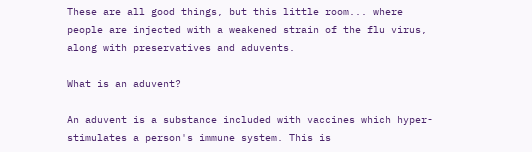These are all good things, but this little room... where people are injected with a weakened strain of the flu virus, along with preservatives and aduvents.

What is an aduvent?

An aduvent is a substance included with vaccines which hyper-stimulates a person's immune system. This is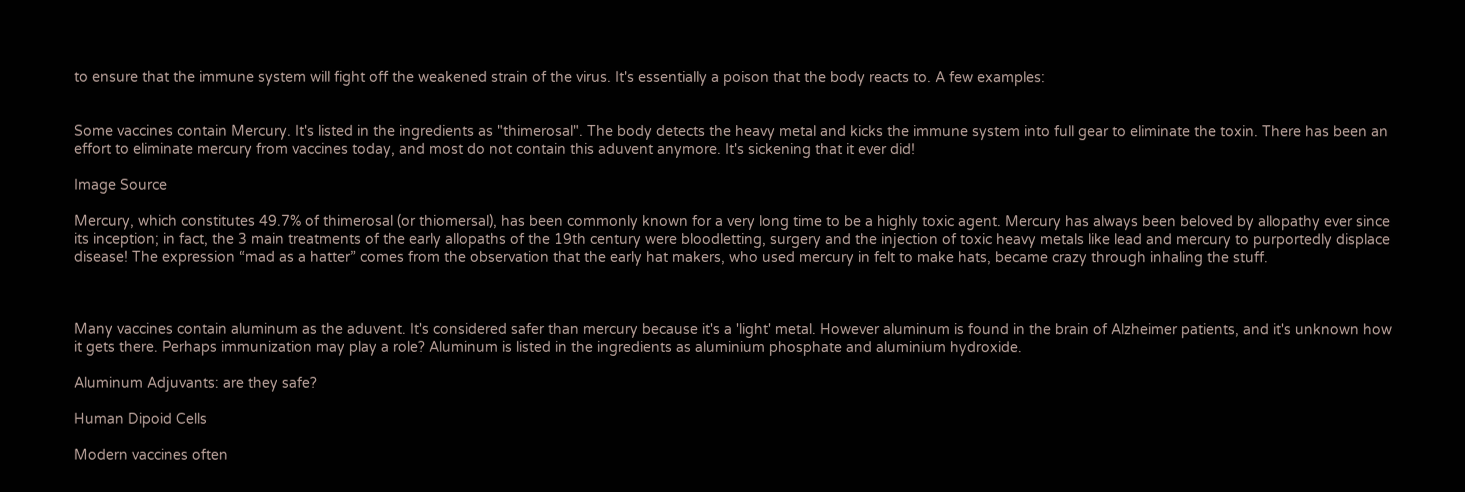to ensure that the immune system will fight off the weakened strain of the virus. It's essentially a poison that the body reacts to. A few examples:


Some vaccines contain Mercury. It's listed in the ingredients as "thimerosal". The body detects the heavy metal and kicks the immune system into full gear to eliminate the toxin. There has been an effort to eliminate mercury from vaccines today, and most do not contain this aduvent anymore. It's sickening that it ever did!

Image Source

Mercury, which constitutes 49.7% of thimerosal (or thiomersal), has been commonly known for a very long time to be a highly toxic agent. Mercury has always been beloved by allopathy ever since its inception; in fact, the 3 main treatments of the early allopaths of the 19th century were bloodletting, surgery and the injection of toxic heavy metals like lead and mercury to purportedly displace disease! The expression “mad as a hatter” comes from the observation that the early hat makers, who used mercury in felt to make hats, became crazy through inhaling the stuff.



Many vaccines contain aluminum as the aduvent. It's considered safer than mercury because it's a 'light' metal. However aluminum is found in the brain of Alzheimer patients, and it's unknown how it gets there. Perhaps immunization may play a role? Aluminum is listed in the ingredients as aluminium phosphate and aluminium hydroxide.

Aluminum Adjuvants: are they safe?

Human Dipoid Cells

Modern vaccines often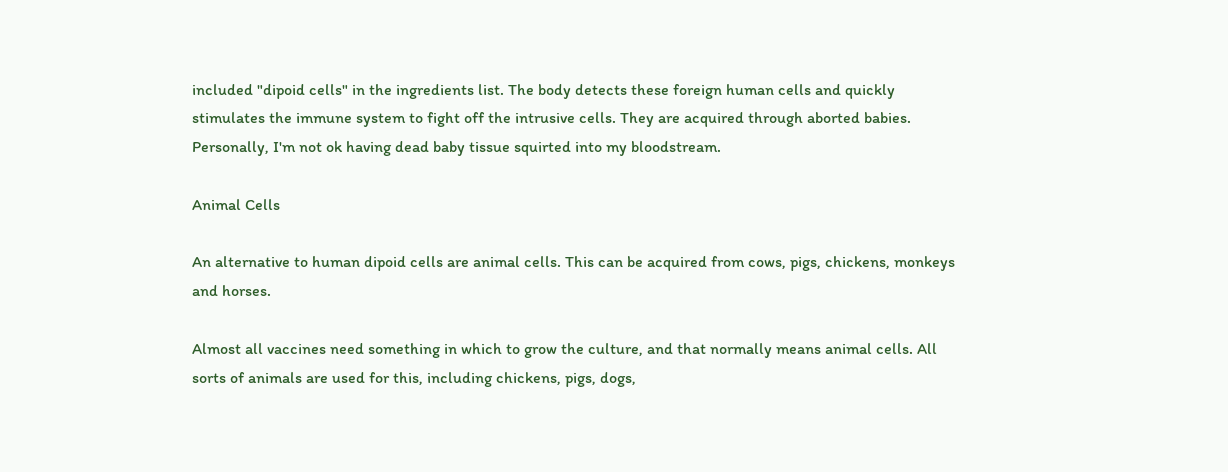included "dipoid cells" in the ingredients list. The body detects these foreign human cells and quickly stimulates the immune system to fight off the intrusive cells. They are acquired through aborted babies. Personally, I'm not ok having dead baby tissue squirted into my bloodstream.

Animal Cells

An alternative to human dipoid cells are animal cells. This can be acquired from cows, pigs, chickens, monkeys and horses.

Almost all vaccines need something in which to grow the culture, and that normally means animal cells. All sorts of animals are used for this, including chickens, pigs, dogs,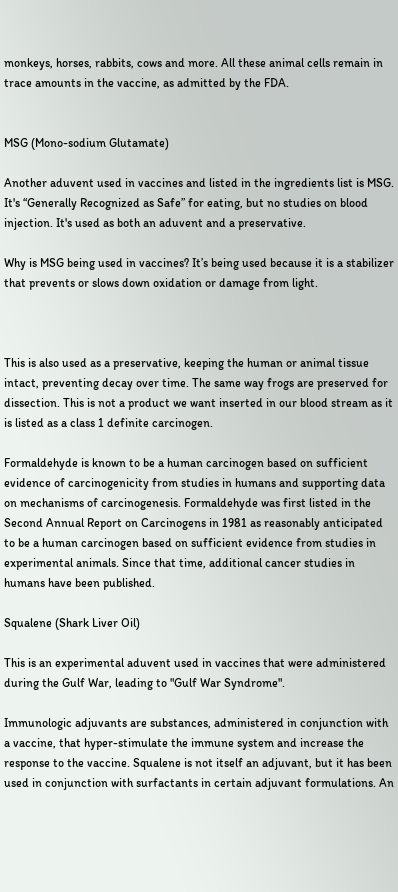monkeys, horses, rabbits, cows and more. All these animal cells remain in trace amounts in the vaccine, as admitted by the FDA.


MSG (Mono-sodium Glutamate)

Another aduvent used in vaccines and listed in the ingredients list is MSG. It's “Generally Recognized as Safe” for eating, but no studies on blood injection. It's used as both an aduvent and a preservative.

Why is MSG being used in vaccines? It’s being used because it is a stabilizer that prevents or slows down oxidation or damage from light.



This is also used as a preservative, keeping the human or animal tissue intact, preventing decay over time. The same way frogs are preserved for dissection. This is not a product we want inserted in our blood stream as it is listed as a class 1 definite carcinogen.

Formaldehyde is known to be a human carcinogen based on sufficient evidence of carcinogenicity from studies in humans and supporting data on mechanisms of carcinogenesis. Formaldehyde was first listed in the Second Annual Report on Carcinogens in 1981 as reasonably anticipated to be a human carcinogen based on sufficient evidence from studies in experimental animals. Since that time, additional cancer studies in humans have been published.

Squalene (Shark Liver Oil)

This is an experimental aduvent used in vaccines that were administered during the Gulf War, leading to "Gulf War Syndrome".

Immunologic adjuvants are substances, administered in conjunction with a vaccine, that hyper-stimulate the immune system and increase the response to the vaccine. Squalene is not itself an adjuvant, but it has been used in conjunction with surfactants in certain adjuvant formulations. An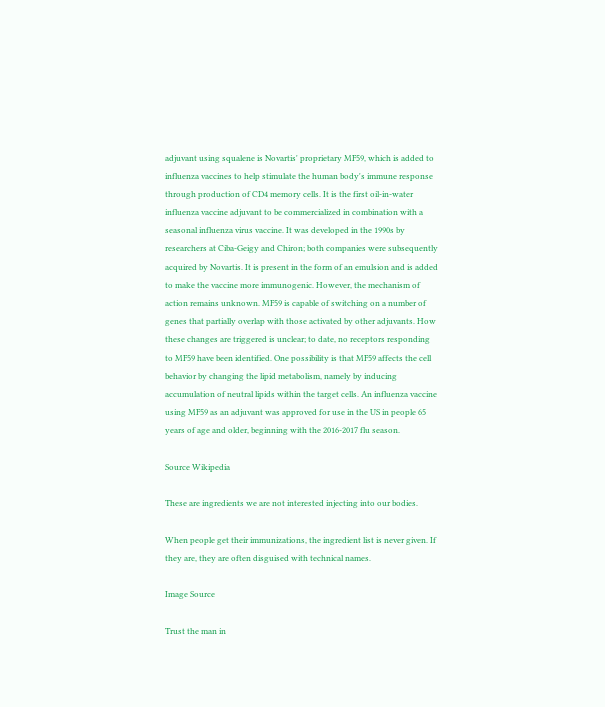adjuvant using squalene is Novartis' proprietary MF59, which is added to influenza vaccines to help stimulate the human body's immune response through production of CD4 memory cells. It is the first oil-in-water influenza vaccine adjuvant to be commercialized in combination with a seasonal influenza virus vaccine. It was developed in the 1990s by researchers at Ciba-Geigy and Chiron; both companies were subsequently acquired by Novartis. It is present in the form of an emulsion and is added to make the vaccine more immunogenic. However, the mechanism of action remains unknown. MF59 is capable of switching on a number of genes that partially overlap with those activated by other adjuvants. How these changes are triggered is unclear; to date, no receptors responding to MF59 have been identified. One possibility is that MF59 affects the cell behavior by changing the lipid metabolism, namely by inducing accumulation of neutral lipids within the target cells. An influenza vaccine using MF59 as an adjuvant was approved for use in the US in people 65 years of age and older, beginning with the 2016-2017 flu season.

Source Wikipedia

These are ingredients we are not interested injecting into our bodies.

When people get their immunizations, the ingredient list is never given. If they are, they are often disguised with technical names.

Image Source

Trust the man in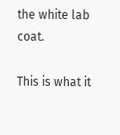the white lab coat.

This is what it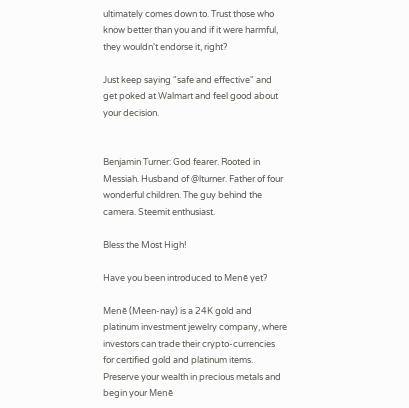ultimately comes down to. Trust those who know better than you and if it were harmful, they wouldn't endorse it, right?

Just keep saying "safe and effective" and get poked at Walmart and feel good about your decision.


Benjamin Turner: God fearer. Rooted in Messiah. Husband of @lturner. Father of four wonderful children. The guy behind the camera. Steemit enthusiast.

Bless the Most High!

Have you been introduced to Menē yet?

Menē (Meen-nay) is a 24K gold and platinum investment jewelry company, where investors can trade their crypto-currencies for certified gold and platinum items. Preserve your wealth in precious metals and begin your Menē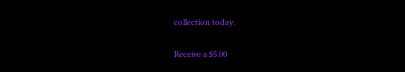collection today.

Receive a $5.00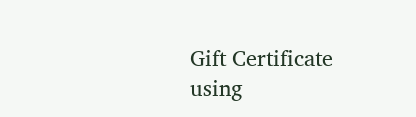Gift Certificate using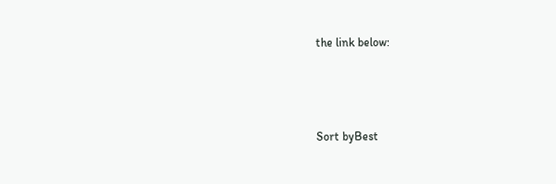the link below:



Sort byBest